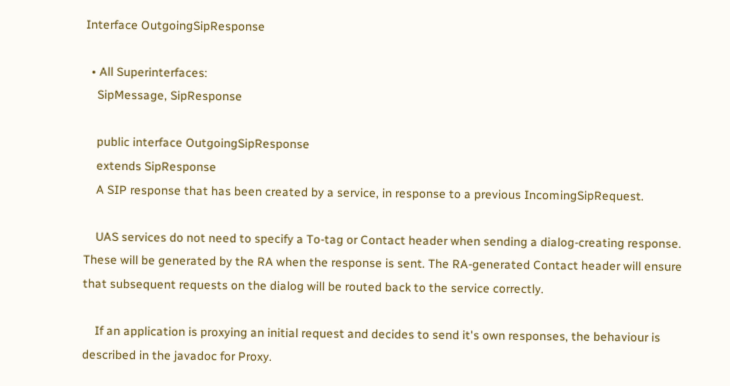Interface OutgoingSipResponse

  • All Superinterfaces:
    SipMessage, SipResponse

    public interface OutgoingSipResponse
    extends SipResponse
    A SIP response that has been created by a service, in response to a previous IncomingSipRequest.

    UAS services do not need to specify a To-tag or Contact header when sending a dialog-creating response. These will be generated by the RA when the response is sent. The RA-generated Contact header will ensure that subsequent requests on the dialog will be routed back to the service correctly.

    If an application is proxying an initial request and decides to send it's own responses, the behaviour is described in the javadoc for Proxy.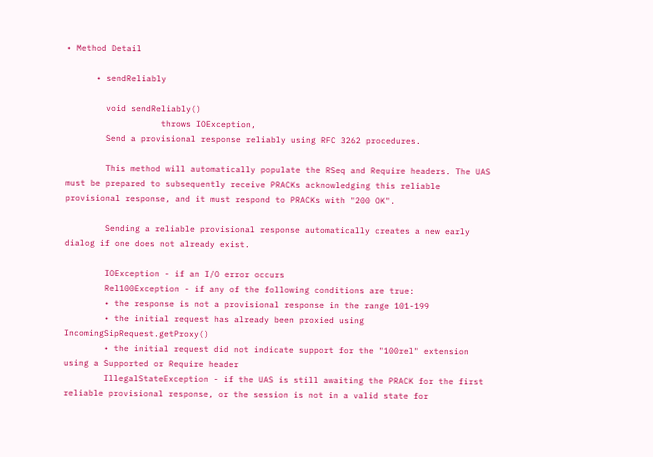• Method Detail

      • sendReliably

        void sendReliably()
                   throws IOException,
        Send a provisional response reliably using RFC 3262 procedures.

        This method will automatically populate the RSeq and Require headers. The UAS must be prepared to subsequently receive PRACKs acknowledging this reliable provisional response, and it must respond to PRACKs with "200 OK".

        Sending a reliable provisional response automatically creates a new early dialog if one does not already exist.

        IOException - if an I/O error occurs
        Rel100Exception - if any of the following conditions are true:
        • the response is not a provisional response in the range 101-199
        • the initial request has already been proxied using IncomingSipRequest.getProxy()
        • the initial request did not indicate support for the "100rel" extension using a Supported or Require header
        IllegalStateException - if the UAS is still awaiting the PRACK for the first reliable provisional response, or the session is not in a valid state for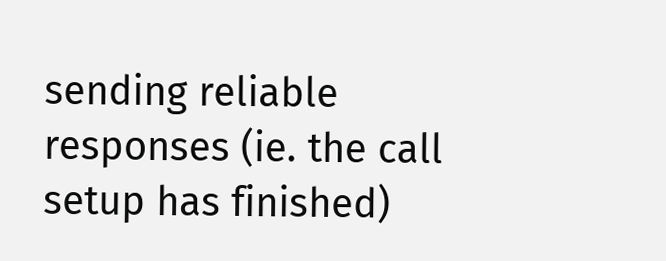sending reliable responses (ie. the call setup has finished)